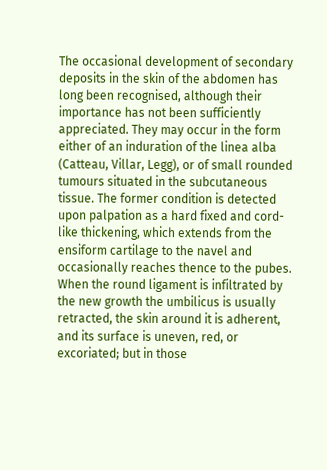The occasional development of secondary deposits in the skin of the abdomen has long been recognised, although their importance has not been sufficiently appreciated. They may occur in the form either of an induration of the linea alba (Catteau, Villar, Legg), or of small rounded tumours situated in the subcutaneous tissue. The former condition is detected upon palpation as a hard fixed and cord-like thickening, which extends from the ensiform cartilage to the navel and occasionally reaches thence to the pubes. When the round ligament is infiltrated by the new growth the umbilicus is usually retracted, the skin around it is adherent, and its surface is uneven, red, or excoriated; but in those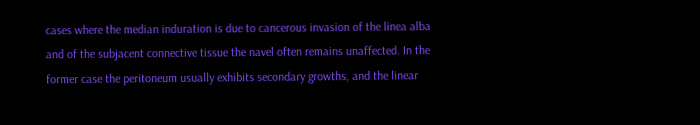cases where the median induration is due to cancerous invasion of the linea alba and of the subjacent connective tissue the navel often remains unaffected. In the former case the peritoneum usually exhibits secondary growths, and the linear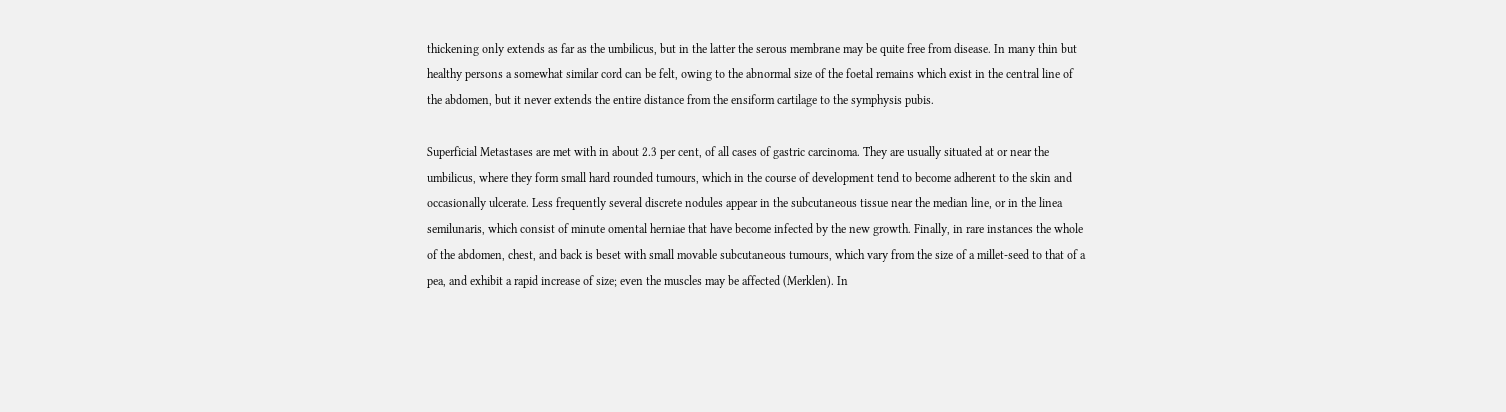thickening only extends as far as the umbilicus, but in the latter the serous membrane may be quite free from disease. In many thin but healthy persons a somewhat similar cord can be felt, owing to the abnormal size of the foetal remains which exist in the central line of the abdomen, but it never extends the entire distance from the ensiform cartilage to the symphysis pubis.

Superficial Metastases are met with in about 2.3 per cent, of all cases of gastric carcinoma. They are usually situated at or near the umbilicus, where they form small hard rounded tumours, which in the course of development tend to become adherent to the skin and occasionally ulcerate. Less frequently several discrete nodules appear in the subcutaneous tissue near the median line, or in the linea semilunaris, which consist of minute omental herniae that have become infected by the new growth. Finally, in rare instances the whole of the abdomen, chest, and back is beset with small movable subcutaneous tumours, which vary from the size of a millet-seed to that of a pea, and exhibit a rapid increase of size; even the muscles may be affected (Merklen). In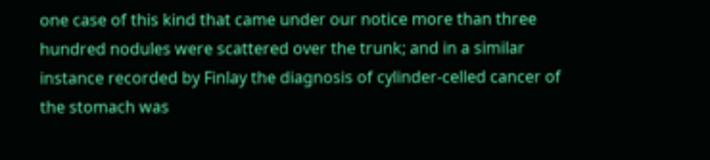one case of this kind that came under our notice more than three hundred nodules were scattered over the trunk; and in a similar instance recorded by Finlay the diagnosis of cylinder-celled cancer of the stomach was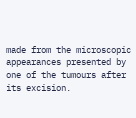made from the microscopic appearances presented by one of the tumours after its excision.